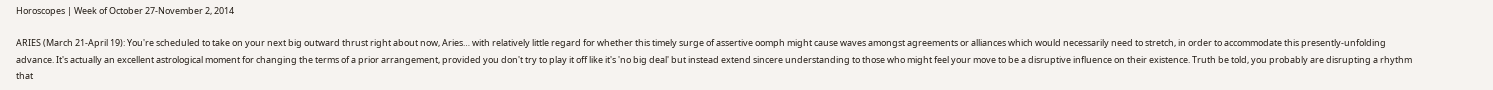Horoscopes | Week of October 27-November 2, 2014

ARIES (March 21-April 19): You're scheduled to take on your next big outward thrust right about now, Aries… with relatively little regard for whether this timely surge of assertive oomph might cause waves amongst agreements or alliances which would necessarily need to stretch, in order to accommodate this presently-unfolding advance. It's actually an excellent astrological moment for changing the terms of a prior arrangement, provided you don't try to play it off like it's 'no big deal' but instead extend sincere understanding to those who might feel your move to be a disruptive influence on their existence. Truth be told, you probably are disrupting a rhythm that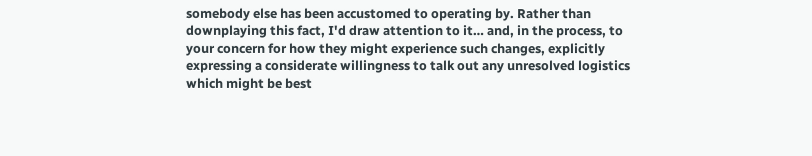somebody else has been accustomed to operating by. Rather than downplaying this fact, I'd draw attention to it… and, in the process, to your concern for how they might experience such changes, explicitly expressing a considerate willingness to talk out any unresolved logistics which might be best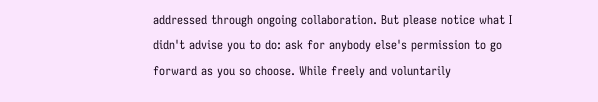addressed through ongoing collaboration. But please notice what I didn't advise you to do: ask for anybody else's permission to go forward as you so choose. While freely and voluntarily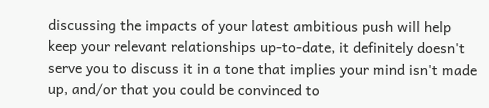discussing the impacts of your latest ambitious push will help keep your relevant relationships up-to-date, it definitely doesn't serve you to discuss it in a tone that implies your mind isn't made up, and/or that you could be convinced to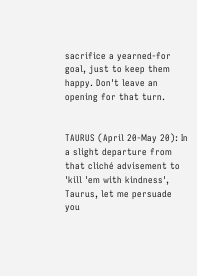sacrifice a yearned-for goal, just to keep them happy. Don't leave an opening for that turn.


TAURUS (April 20-May 20): In a slight departure from that cliché advisement to 'kill 'em with kindness', Taurus, let me persuade you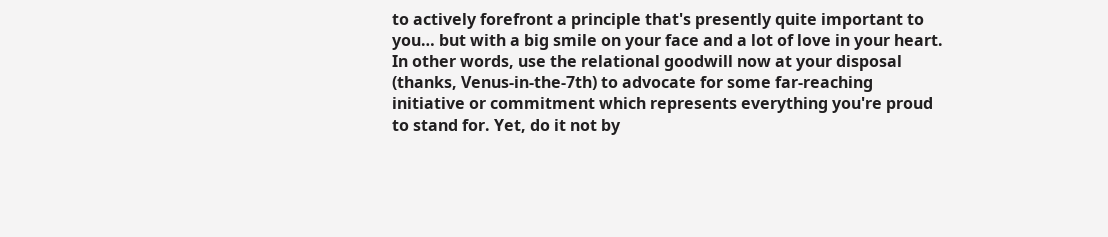to actively forefront a principle that's presently quite important to you… but with a big smile on your face and a lot of love in your heart. In other words, use the relational goodwill now at your disposal (thanks, Venus-in-the-7th) to advocate for some far-reaching initiative or commitment which represents everything you're proud to stand for. Yet, do it not by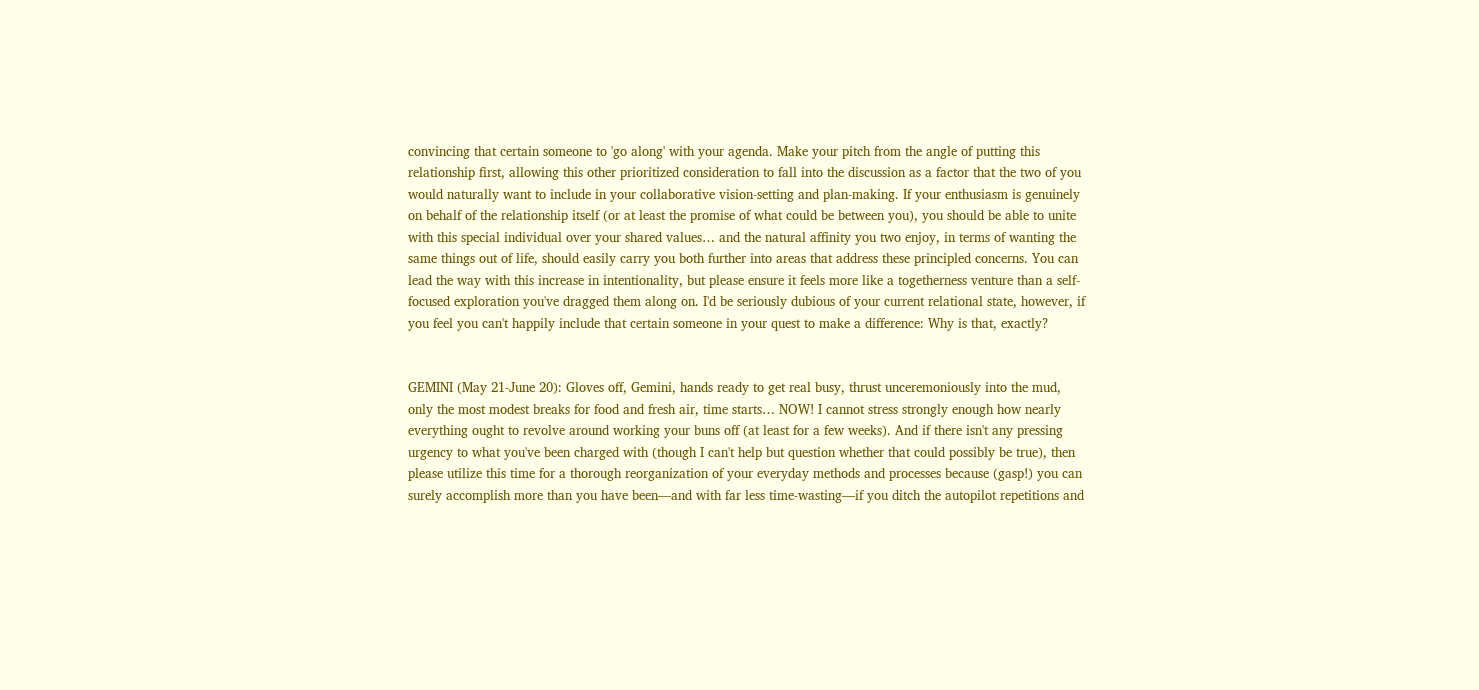convincing that certain someone to 'go along' with your agenda. Make your pitch from the angle of putting this relationship first, allowing this other prioritized consideration to fall into the discussion as a factor that the two of you would naturally want to include in your collaborative vision-setting and plan-making. If your enthusiasm is genuinely on behalf of the relationship itself (or at least the promise of what could be between you), you should be able to unite with this special individual over your shared values… and the natural affinity you two enjoy, in terms of wanting the same things out of life, should easily carry you both further into areas that address these principled concerns. You can lead the way with this increase in intentionality, but please ensure it feels more like a togetherness venture than a self-focused exploration you've dragged them along on. I'd be seriously dubious of your current relational state, however, if you feel you can't happily include that certain someone in your quest to make a difference: Why is that, exactly?


GEMINI (May 21-June 20): Gloves off, Gemini, hands ready to get real busy, thrust unceremoniously into the mud, only the most modest breaks for food and fresh air, time starts… NOW! I cannot stress strongly enough how nearly everything ought to revolve around working your buns off (at least for a few weeks). And if there isn't any pressing urgency to what you've been charged with (though I can't help but question whether that could possibly be true), then please utilize this time for a thorough reorganization of your everyday methods and processes because (gasp!) you can surely accomplish more than you have been—and with far less time-wasting—if you ditch the autopilot repetitions and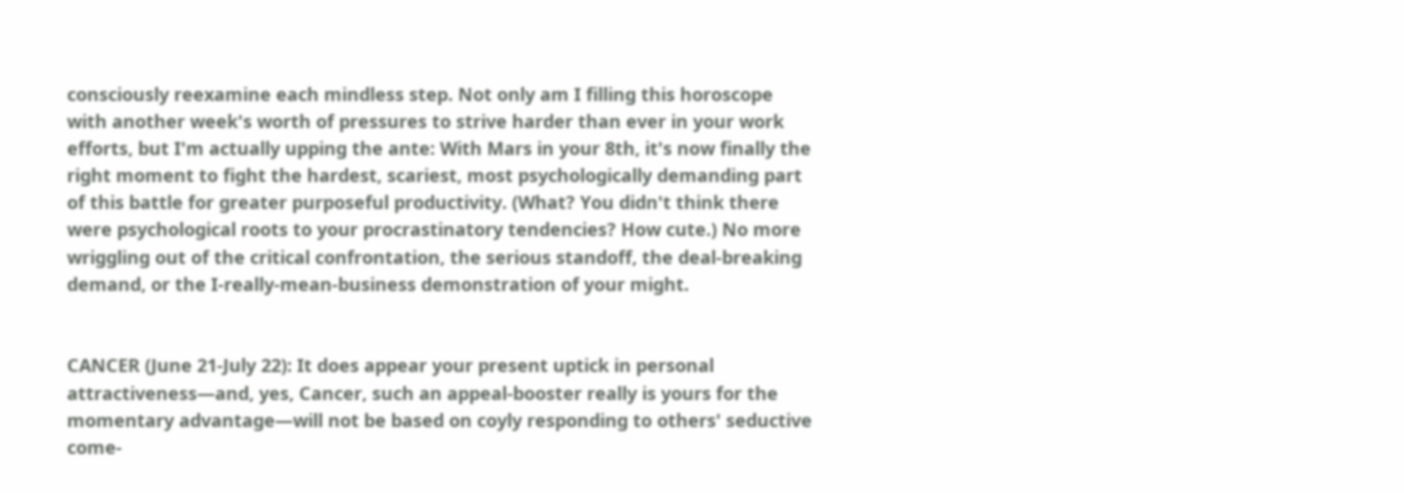consciously reexamine each mindless step. Not only am I filling this horoscope with another week's worth of pressures to strive harder than ever in your work efforts, but I'm actually upping the ante: With Mars in your 8th, it's now finally the right moment to fight the hardest, scariest, most psychologically demanding part of this battle for greater purposeful productivity. (What? You didn't think there were psychological roots to your procrastinatory tendencies? How cute.) No more wriggling out of the critical confrontation, the serious standoff, the deal-breaking demand, or the I-really-mean-business demonstration of your might.


CANCER (June 21-July 22): It does appear your present uptick in personal attractiveness—and, yes, Cancer, such an appeal-booster really is yours for the momentary advantage—will not be based on coyly responding to others' seductive come-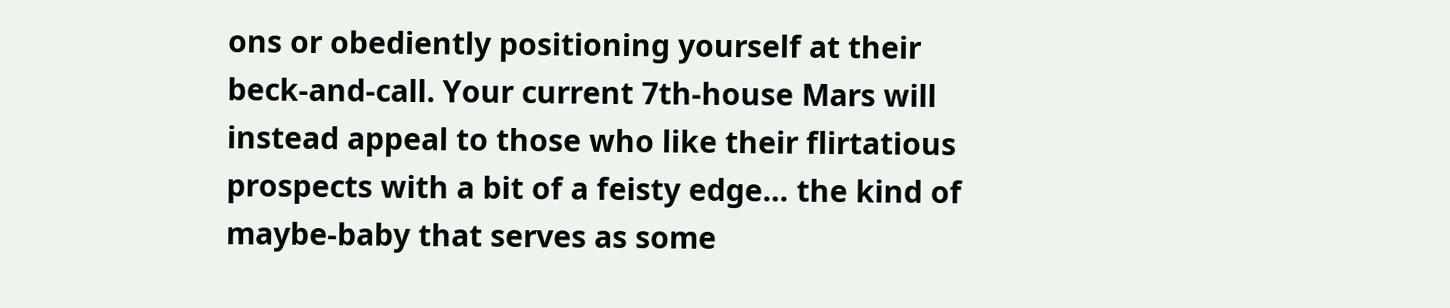ons or obediently positioning yourself at their beck-and-call. Your current 7th-house Mars will instead appeal to those who like their flirtatious prospects with a bit of a feisty edge… the kind of maybe-baby that serves as some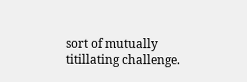sort of mutually titillating challenge.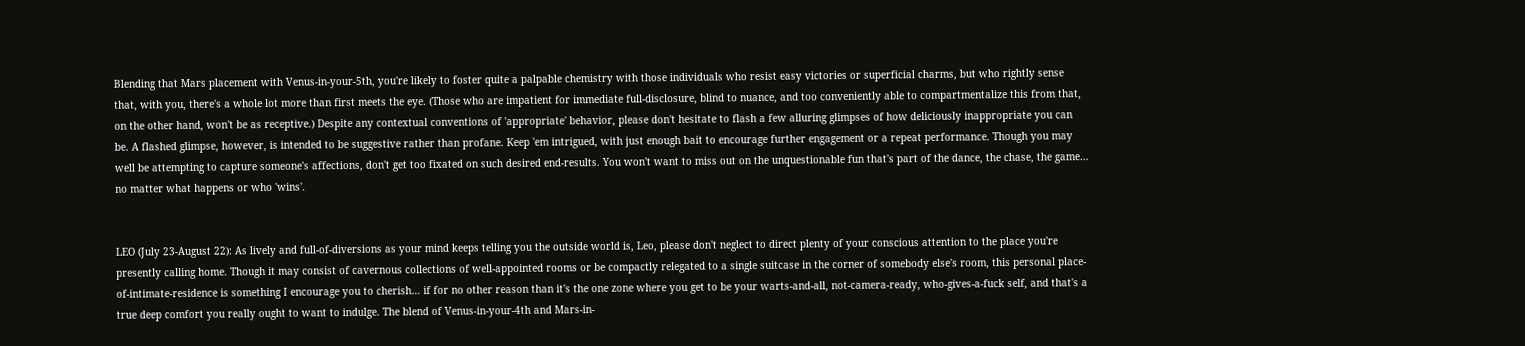Blending that Mars placement with Venus-in-your-5th, you're likely to foster quite a palpable chemistry with those individuals who resist easy victories or superficial charms, but who rightly sense that, with you, there's a whole lot more than first meets the eye. (Those who are impatient for immediate full-disclosure, blind to nuance, and too conveniently able to compartmentalize this from that, on the other hand, won't be as receptive.) Despite any contextual conventions of 'appropriate' behavior, please don't hesitate to flash a few alluring glimpses of how deliciously inappropriate you can be. A flashed glimpse, however, is intended to be suggestive rather than profane. Keep 'em intrigued, with just enough bait to encourage further engagement or a repeat performance. Though you may well be attempting to capture someone's affections, don't get too fixated on such desired end-results. You won't want to miss out on the unquestionable fun that's part of the dance, the chase, the game… no matter what happens or who 'wins'.


LEO (July 23-August 22): As lively and full-of-diversions as your mind keeps telling you the outside world is, Leo, please don't neglect to direct plenty of your conscious attention to the place you're presently calling home. Though it may consist of cavernous collections of well-appointed rooms or be compactly relegated to a single suitcase in the corner of somebody else's room, this personal place-of-intimate-residence is something I encourage you to cherish… if for no other reason than it's the one zone where you get to be your warts-and-all, not-camera-ready, who-gives-a-fuck self, and that's a true deep comfort you really ought to want to indulge. The blend of Venus-in-your-4th and Mars-in-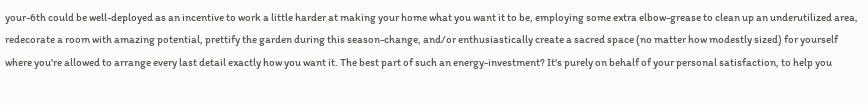your-6th could be well-deployed as an incentive to work a little harder at making your home what you want it to be, employing some extra elbow-grease to clean up an underutilized area, redecorate a room with amazing potential, prettify the garden during this season-change, and/or enthusiastically create a sacred space (no matter how modestly sized) for yourself where you're allowed to arrange every last detail exactly how you want it. The best part of such an energy-investment? It's purely on behalf of your personal satisfaction, to help you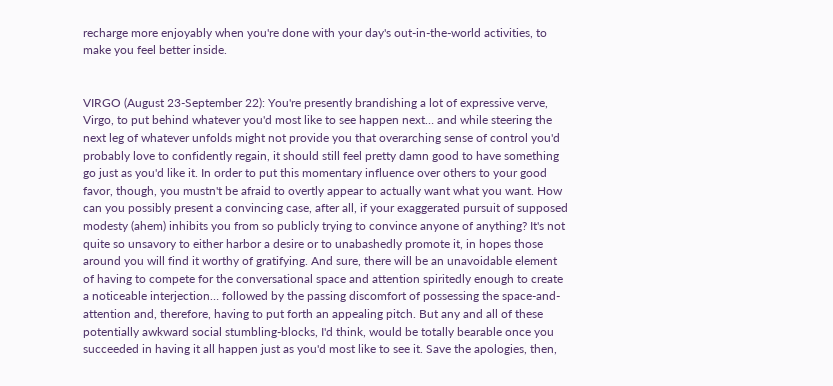recharge more enjoyably when you're done with your day's out-in-the-world activities, to make you feel better inside.


VIRGO (August 23-September 22): You're presently brandishing a lot of expressive verve, Virgo, to put behind whatever you'd most like to see happen next… and while steering the next leg of whatever unfolds might not provide you that overarching sense of control you'd probably love to confidently regain, it should still feel pretty damn good to have something go just as you'd like it. In order to put this momentary influence over others to your good favor, though, you mustn't be afraid to overtly appear to actually want what you want. How can you possibly present a convincing case, after all, if your exaggerated pursuit of supposed modesty (ahem) inhibits you from so publicly trying to convince anyone of anything? It's not quite so unsavory to either harbor a desire or to unabashedly promote it, in hopes those around you will find it worthy of gratifying. And sure, there will be an unavoidable element of having to compete for the conversational space and attention spiritedly enough to create a noticeable interjection… followed by the passing discomfort of possessing the space-and-attention and, therefore, having to put forth an appealing pitch. But any and all of these potentially awkward social stumbling-blocks, I'd think, would be totally bearable once you succeeded in having it all happen just as you'd most like to see it. Save the apologies, then,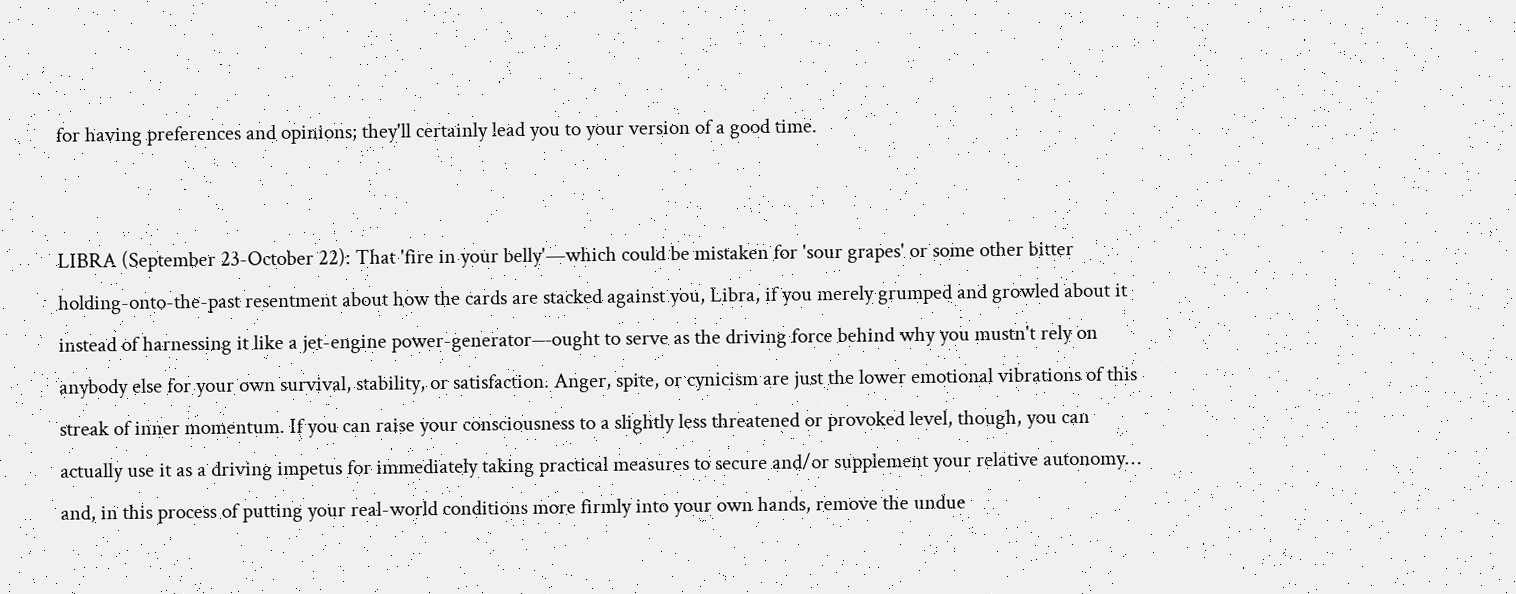for having preferences and opinions; they'll certainly lead you to your version of a good time.


LIBRA (September 23-October 22): That 'fire in your belly'—which could be mistaken for 'sour grapes' or some other bitter holding-onto-the-past resentment about how the cards are stacked against you, Libra, if you merely grumped and growled about it instead of harnessing it like a jet-engine power-generator—ought to serve as the driving force behind why you mustn't rely on anybody else for your own survival, stability, or satisfaction. Anger, spite, or cynicism are just the lower emotional vibrations of this streak of inner momentum. If you can raise your consciousness to a slightly less threatened or provoked level, though, you can actually use it as a driving impetus for immediately taking practical measures to secure and/or supplement your relative autonomy… and, in this process of putting your real-world conditions more firmly into your own hands, remove the undue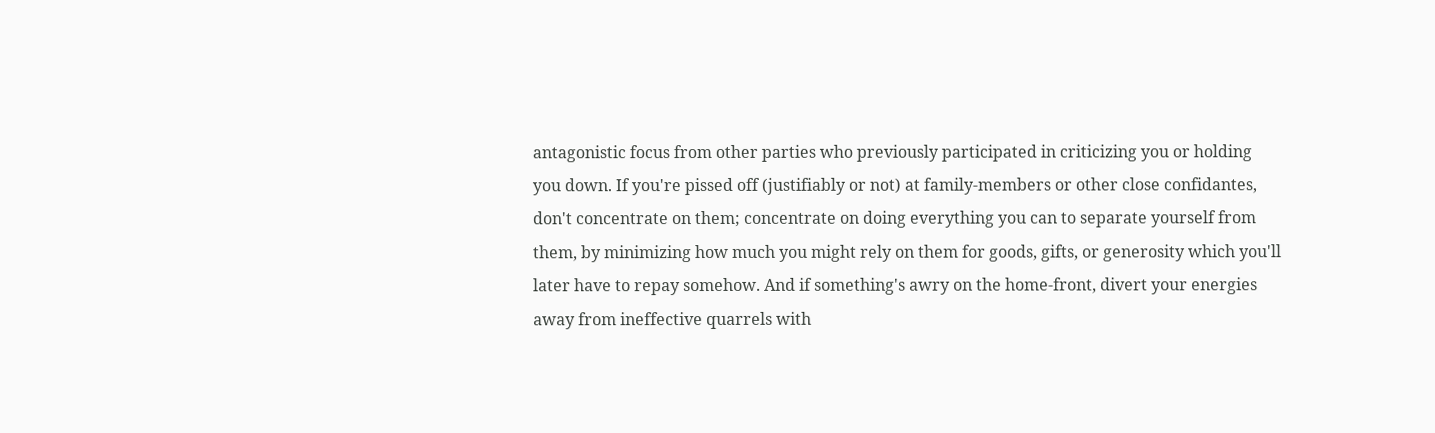antagonistic focus from other parties who previously participated in criticizing you or holding you down. If you're pissed off (justifiably or not) at family-members or other close confidantes, don't concentrate on them; concentrate on doing everything you can to separate yourself from them, by minimizing how much you might rely on them for goods, gifts, or generosity which you'll later have to repay somehow. And if something's awry on the home-front, divert your energies away from ineffective quarrels with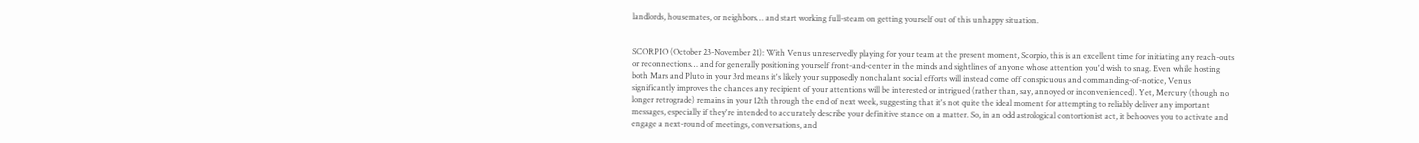landlords, housemates, or neighbors… and start working full-steam on getting yourself out of this unhappy situation.


SCORPIO (October 23-November 21): With Venus unreservedly playing for your team at the present moment, Scorpio, this is an excellent time for initiating any reach-outs or reconnections… and for generally positioning yourself front-and-center in the minds and sightlines of anyone whose attention you'd wish to snag. Even while hosting both Mars and Pluto in your 3rd means it's likely your supposedly nonchalant social efforts will instead come off conspicuous and commanding-of-notice, Venus significantly improves the chances any recipient of your attentions will be interested or intrigued (rather than, say, annoyed or inconvenienced). Yet, Mercury (though no longer retrograde) remains in your 12th through the end of next week, suggesting that it's not quite the ideal moment for attempting to reliably deliver any important messages, especially if they're intended to accurately describe your definitive stance on a matter. So, in an odd astrological contortionist act, it behooves you to activate and engage a next-round of meetings, conversations, and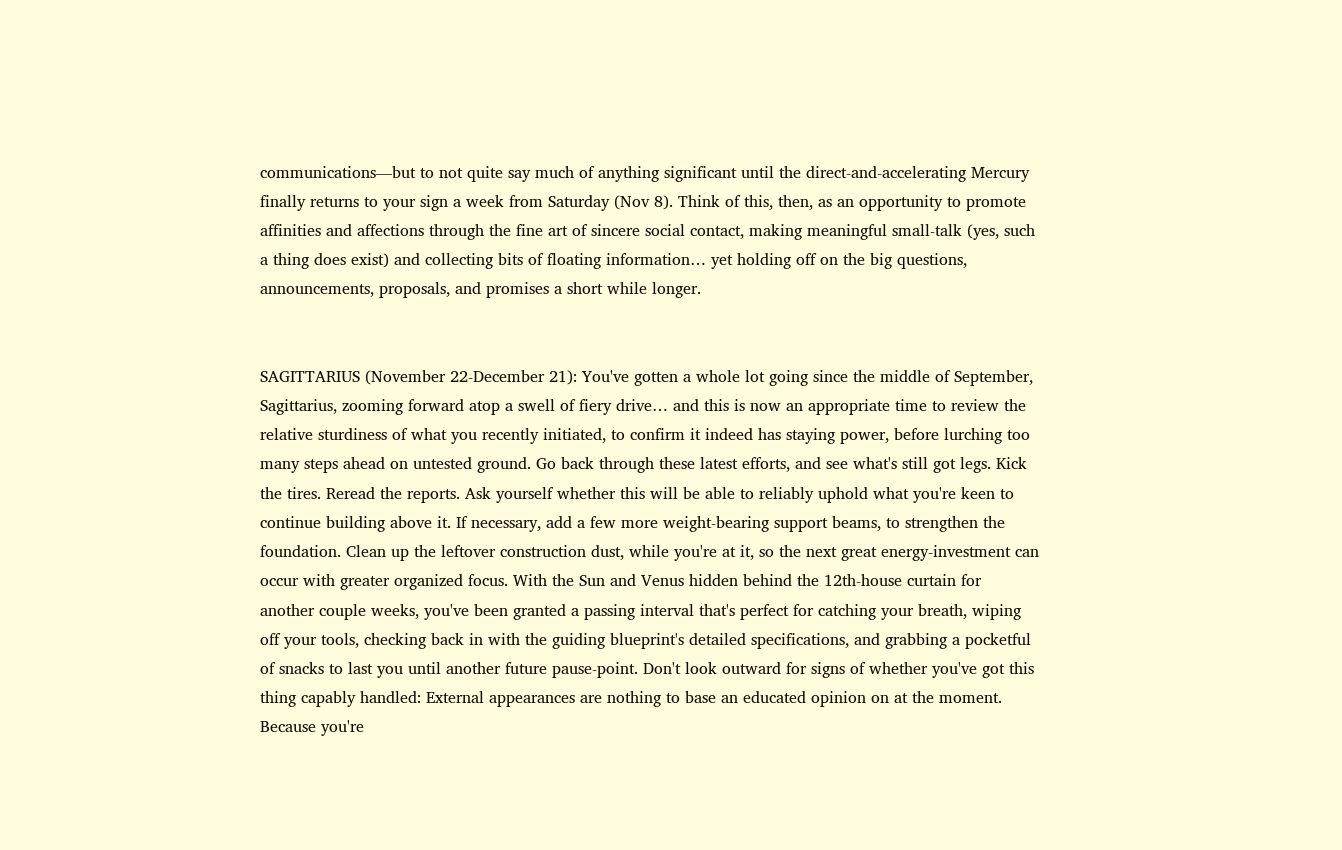communications—but to not quite say much of anything significant until the direct-and-accelerating Mercury finally returns to your sign a week from Saturday (Nov 8). Think of this, then, as an opportunity to promote affinities and affections through the fine art of sincere social contact, making meaningful small-talk (yes, such a thing does exist) and collecting bits of floating information… yet holding off on the big questions, announcements, proposals, and promises a short while longer.


SAGITTARIUS (November 22-December 21): You've gotten a whole lot going since the middle of September, Sagittarius, zooming forward atop a swell of fiery drive… and this is now an appropriate time to review the relative sturdiness of what you recently initiated, to confirm it indeed has staying power, before lurching too many steps ahead on untested ground. Go back through these latest efforts, and see what's still got legs. Kick the tires. Reread the reports. Ask yourself whether this will be able to reliably uphold what you're keen to continue building above it. If necessary, add a few more weight-bearing support beams, to strengthen the foundation. Clean up the leftover construction dust, while you're at it, so the next great energy-investment can occur with greater organized focus. With the Sun and Venus hidden behind the 12th-house curtain for another couple weeks, you've been granted a passing interval that's perfect for catching your breath, wiping off your tools, checking back in with the guiding blueprint's detailed specifications, and grabbing a pocketful of snacks to last you until another future pause-point. Don't look outward for signs of whether you've got this thing capably handled: External appearances are nothing to base an educated opinion on at the moment. Because you're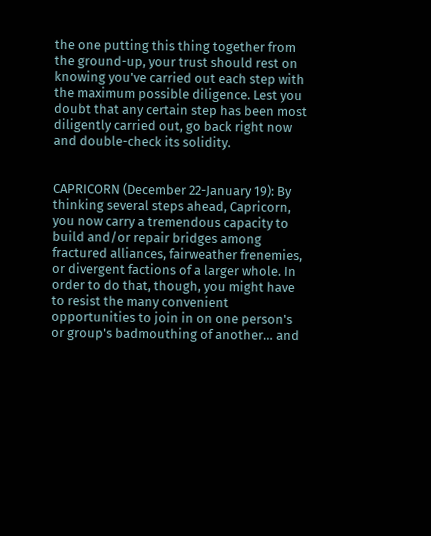the one putting this thing together from the ground-up, your trust should rest on knowing you've carried out each step with the maximum possible diligence. Lest you doubt that any certain step has been most diligently carried out, go back right now and double-check its solidity.


CAPRICORN (December 22-January 19): By thinking several steps ahead, Capricorn, you now carry a tremendous capacity to build and/or repair bridges among fractured alliances, fairweather frenemies, or divergent factions of a larger whole. In order to do that, though, you might have to resist the many convenient opportunities to join in on one person's or group's badmouthing of another… and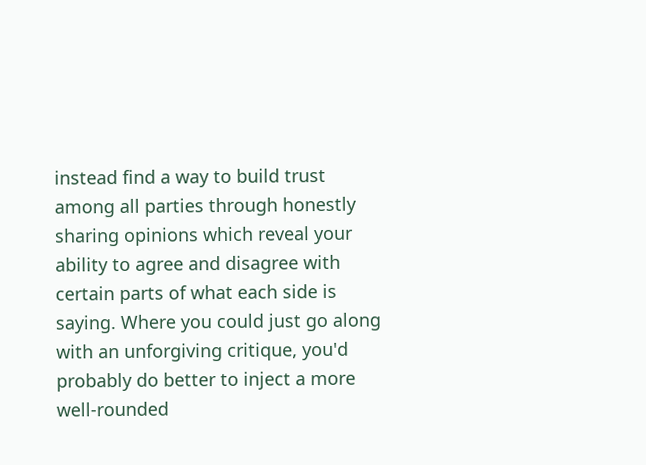instead find a way to build trust among all parties through honestly sharing opinions which reveal your ability to agree and disagree with certain parts of what each side is saying. Where you could just go along with an unforgiving critique, you'd probably do better to inject a more well-rounded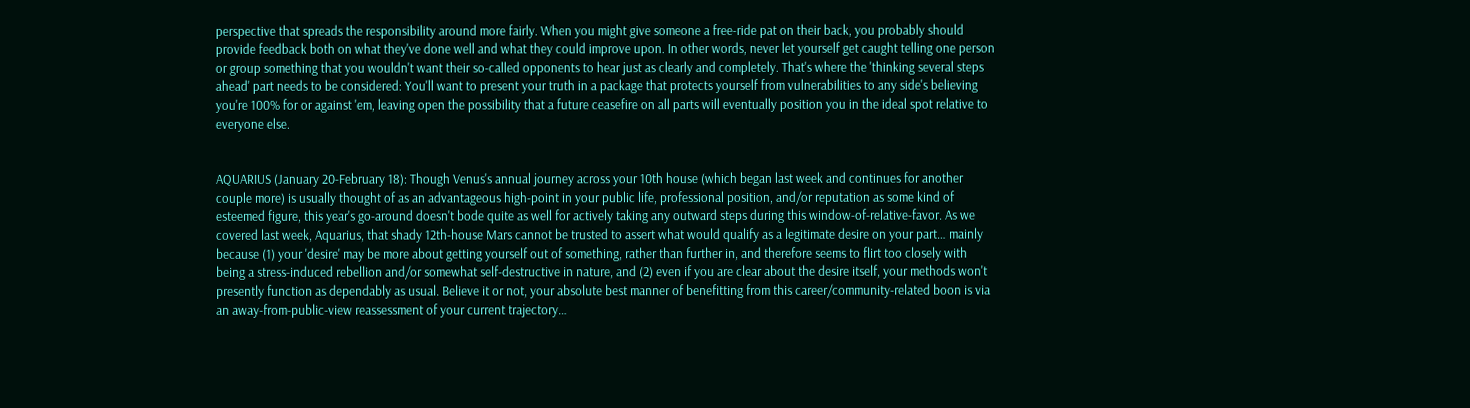perspective that spreads the responsibility around more fairly. When you might give someone a free-ride pat on their back, you probably should provide feedback both on what they've done well and what they could improve upon. In other words, never let yourself get caught telling one person or group something that you wouldn't want their so-called opponents to hear just as clearly and completely. That's where the 'thinking several steps ahead' part needs to be considered: You'll want to present your truth in a package that protects yourself from vulnerabilities to any side's believing you're 100% for or against 'em, leaving open the possibility that a future ceasefire on all parts will eventually position you in the ideal spot relative to everyone else.


AQUARIUS (January 20-February 18): Though Venus's annual journey across your 10th house (which began last week and continues for another couple more) is usually thought of as an advantageous high-point in your public life, professional position, and/or reputation as some kind of esteemed figure, this year's go-around doesn't bode quite as well for actively taking any outward steps during this window-of-relative-favor. As we covered last week, Aquarius, that shady 12th-house Mars cannot be trusted to assert what would qualify as a legitimate desire on your part… mainly because (1) your 'desire' may be more about getting yourself out of something, rather than further in, and therefore seems to flirt too closely with being a stress-induced rebellion and/or somewhat self-destructive in nature, and (2) even if you are clear about the desire itself, your methods won't presently function as dependably as usual. Believe it or not, your absolute best manner of benefitting from this career/community-related boon is via an away-from-public-view reassessment of your current trajectory…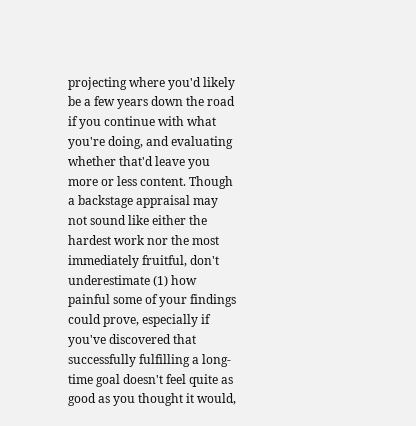projecting where you'd likely be a few years down the road if you continue with what you're doing, and evaluating whether that'd leave you more or less content. Though a backstage appraisal may not sound like either the hardest work nor the most immediately fruitful, don't underestimate (1) how painful some of your findings could prove, especially if you've discovered that successfully fulfilling a long-time goal doesn't feel quite as good as you thought it would,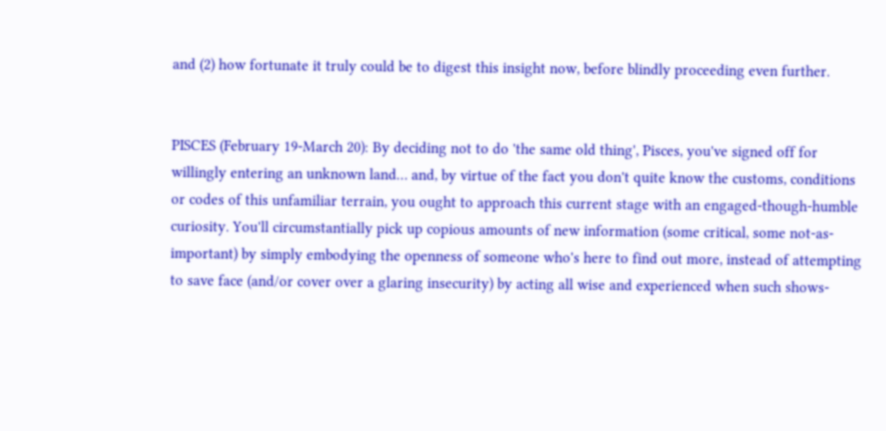and (2) how fortunate it truly could be to digest this insight now, before blindly proceeding even further.


PISCES (February 19-March 20): By deciding not to do 'the same old thing', Pisces, you've signed off for willingly entering an unknown land… and, by virtue of the fact you don't quite know the customs, conditions or codes of this unfamiliar terrain, you ought to approach this current stage with an engaged-though-humble curiosity. You'll circumstantially pick up copious amounts of new information (some critical, some not-as-important) by simply embodying the openness of someone who's here to find out more, instead of attempting to save face (and/or cover over a glaring insecurity) by acting all wise and experienced when such shows-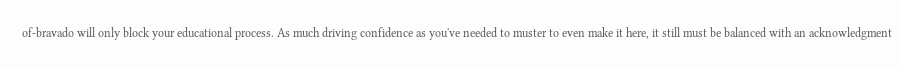of-bravado will only block your educational process. As much driving confidence as you've needed to muster to even make it here, it still must be balanced with an acknowledgment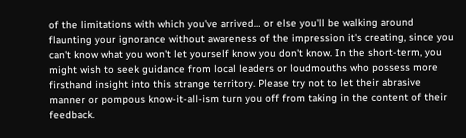of the limitations with which you've arrived… or else you'll be walking around flaunting your ignorance without awareness of the impression it's creating, since you can't know what you won't let yourself know you don't know. In the short-term, you might wish to seek guidance from local leaders or loudmouths who possess more firsthand insight into this strange territory. Please try not to let their abrasive manner or pompous know-it-all-ism turn you off from taking in the content of their feedback.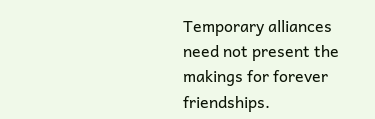Temporary alliances need not present the makings for forever friendships.